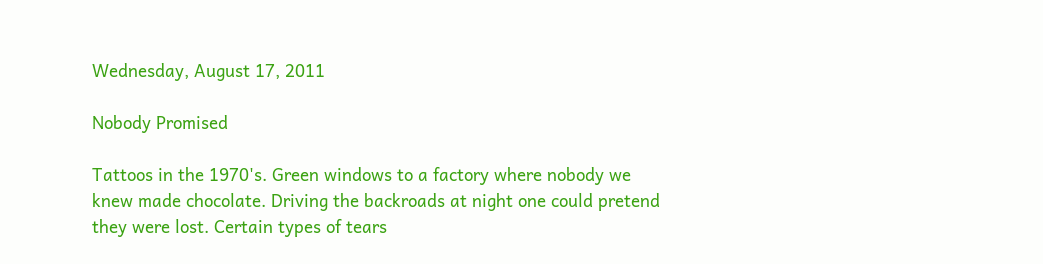Wednesday, August 17, 2011

Nobody Promised

Tattoos in the 1970's. Green windows to a factory where nobody we knew made chocolate. Driving the backroads at night one could pretend they were lost. Certain types of tears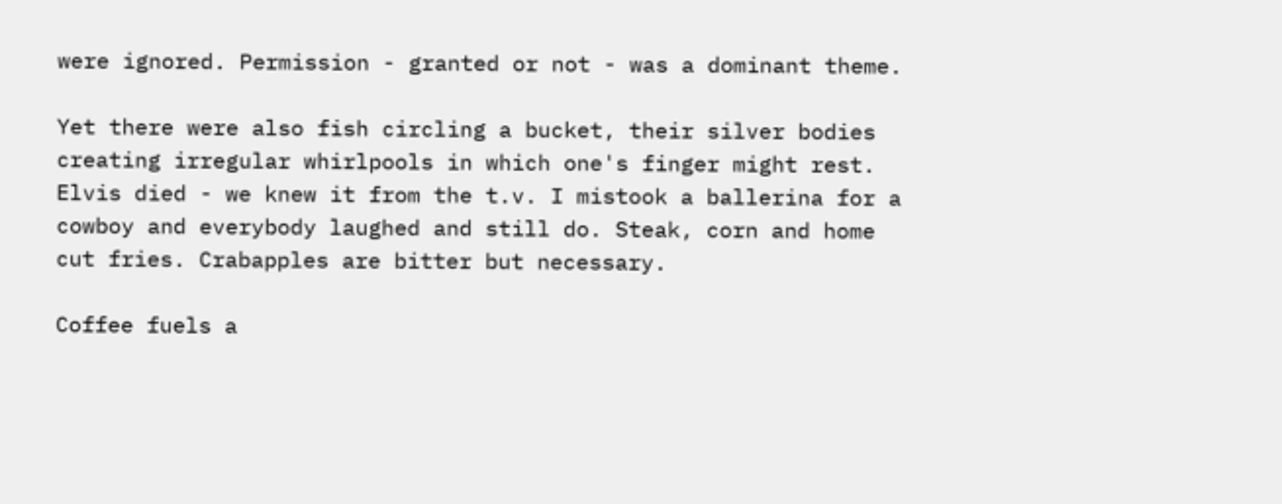were ignored. Permission - granted or not - was a dominant theme.

Yet there were also fish circling a bucket, their silver bodies creating irregular whirlpools in which one's finger might rest. Elvis died - we knew it from the t.v. I mistook a ballerina for a cowboy and everybody laughed and still do. Steak, corn and home cut fries. Crabapples are bitter but necessary.

Coffee fuels a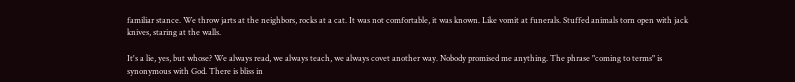familiar stance. We throw jarts at the neighbors, rocks at a cat. It was not comfortable, it was known. Like vomit at funerals. Stuffed animals torn open with jack knives, staring at the walls.

It's a lie, yes, but whose? We always read, we always teach, we always covet another way. Nobody promised me anything. The phrase "coming to terms" is synonymous with God. There is bliss in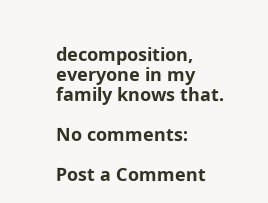decomposition, everyone in my family knows that.

No comments:

Post a Comment